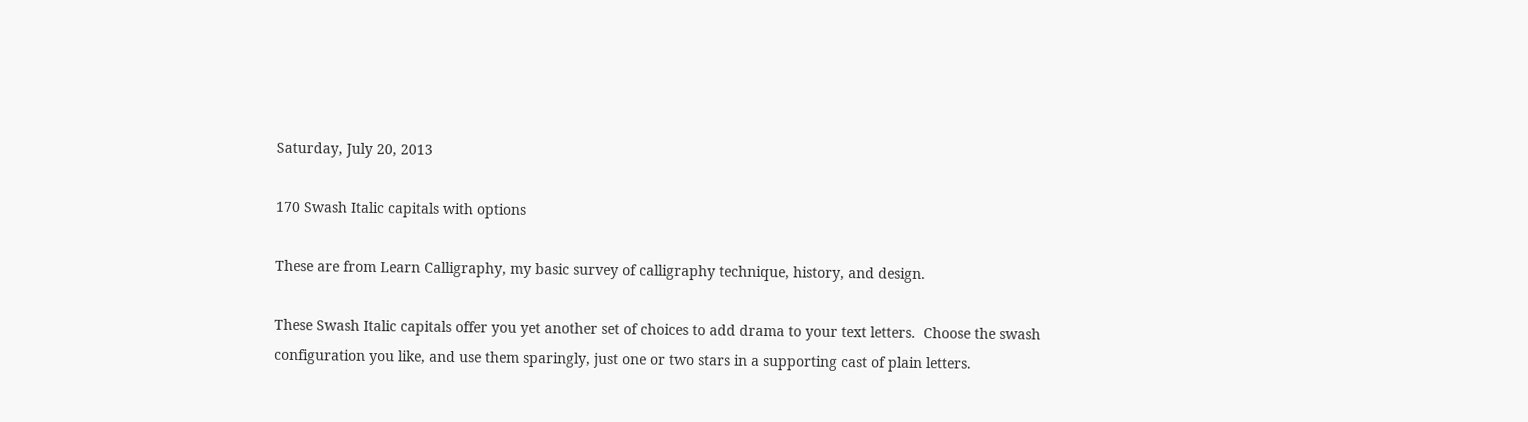Saturday, July 20, 2013

170 Swash Italic capitals with options

These are from Learn Calligraphy, my basic survey of calligraphy technique, history, and design.

These Swash Italic capitals offer you yet another set of choices to add drama to your text letters.  Choose the swash configuration you like, and use them sparingly, just one or two stars in a supporting cast of plain letters.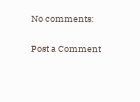No comments:

Post a Comment